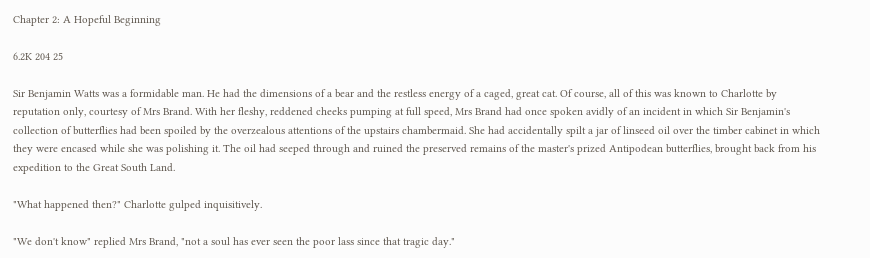Chapter 2: A Hopeful Beginning

6.2K 204 25

Sir Benjamin Watts was a formidable man. He had the dimensions of a bear and the restless energy of a caged, great cat. Of course, all of this was known to Charlotte by reputation only, courtesy of Mrs Brand. With her fleshy, reddened cheeks pumping at full speed, Mrs Brand had once spoken avidly of an incident in which Sir Benjamin's collection of butterflies had been spoiled by the overzealous attentions of the upstairs chambermaid. She had accidentally spilt a jar of linseed oil over the timber cabinet in which they were encased while she was polishing it. The oil had seeped through and ruined the preserved remains of the master's prized Antipodean butterflies, brought back from his expedition to the Great South Land.

"What happened then?" Charlotte gulped inquisitively.

"We don't know" replied Mrs Brand, "not a soul has ever seen the poor lass since that tragic day."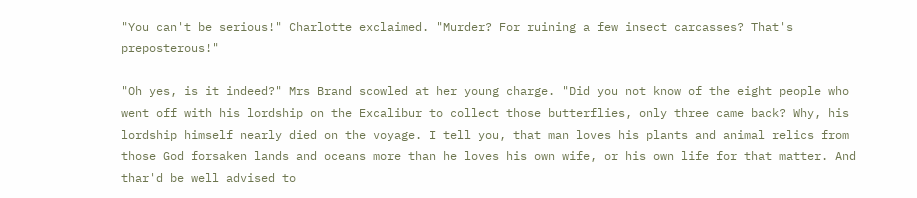"You can't be serious!" Charlotte exclaimed. "Murder? For ruining a few insect carcasses? That's preposterous!"

"Oh yes, is it indeed?" Mrs Brand scowled at her young charge. "Did you not know of the eight people who went off with his lordship on the Excalibur to collect those butterflies, only three came back? Why, his lordship himself nearly died on the voyage. I tell you, that man loves his plants and animal relics from those God forsaken lands and oceans more than he loves his own wife, or his own life for that matter. And thar'd be well advised to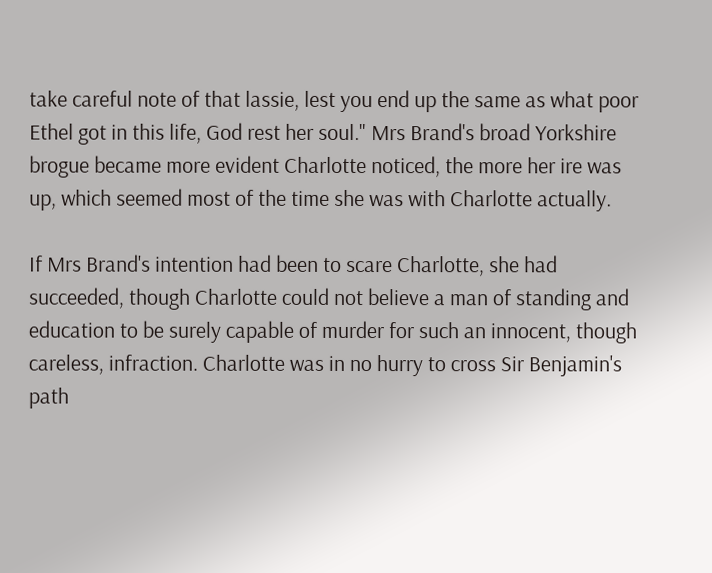take careful note of that lassie, lest you end up the same as what poor Ethel got in this life, God rest her soul." Mrs Brand's broad Yorkshire brogue became more evident Charlotte noticed, the more her ire was up, which seemed most of the time she was with Charlotte actually.

If Mrs Brand's intention had been to scare Charlotte, she had succeeded, though Charlotte could not believe a man of standing and education to be surely capable of murder for such an innocent, though careless, infraction. Charlotte was in no hurry to cross Sir Benjamin's path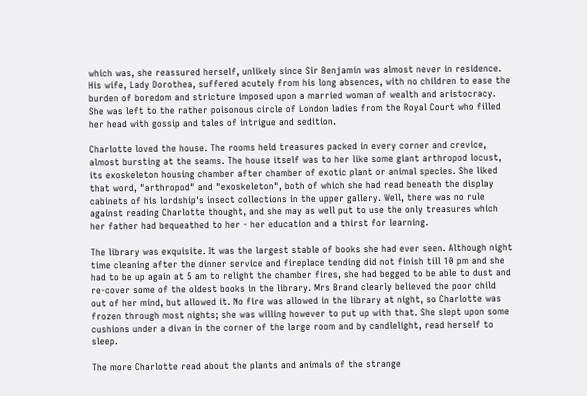which was, she reassured herself, unlikely since Sir Benjamin was almost never in residence. His wife, Lady Dorothea, suffered acutely from his long absences, with no children to ease the burden of boredom and stricture imposed upon a married woman of wealth and aristocracy. She was left to the rather poisonous circle of London ladies from the Royal Court who filled her head with gossip and tales of intrigue and sedition.

Charlotte loved the house. The rooms held treasures packed in every corner and crevice, almost bursting at the seams. The house itself was to her like some giant arthropod locust, its exoskeleton housing chamber after chamber of exotic plant or animal species. She liked that word, "arthropod" and "exoskeleton", both of which she had read beneath the display cabinets of his lordship's insect collections in the upper gallery. Well, there was no rule against reading Charlotte thought, and she may as well put to use the only treasures which her father had bequeathed to her - her education and a thirst for learning.

The library was exquisite. It was the largest stable of books she had ever seen. Although night time cleaning after the dinner service and fireplace tending did not finish till 10 pm and she had to be up again at 5 am to relight the chamber fires, she had begged to be able to dust and re-cover some of the oldest books in the library. Mrs Brand clearly believed the poor child out of her mind, but allowed it. No fire was allowed in the library at night, so Charlotte was frozen through most nights; she was willing however to put up with that. She slept upon some cushions under a divan in the corner of the large room and by candlelight, read herself to sleep.

The more Charlotte read about the plants and animals of the strange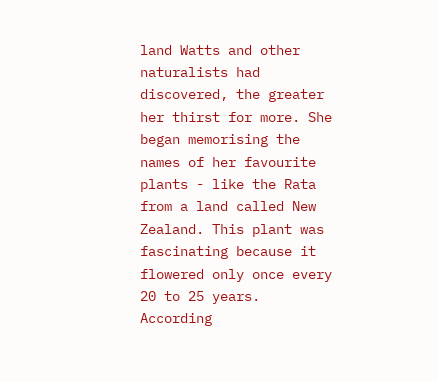land Watts and other naturalists had discovered, the greater her thirst for more. She began memorising the names of her favourite plants - like the Rata from a land called New Zealand. This plant was fascinating because it flowered only once every 20 to 25 years. According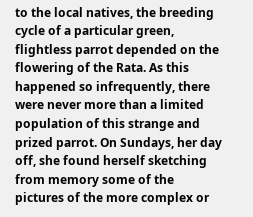to the local natives, the breeding cycle of a particular green, flightless parrot depended on the flowering of the Rata. As this happened so infrequently, there were never more than a limited population of this strange and prized parrot. On Sundays, her day off, she found herself sketching from memory some of the pictures of the more complex or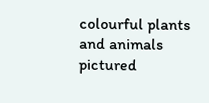colourful plants and animals pictured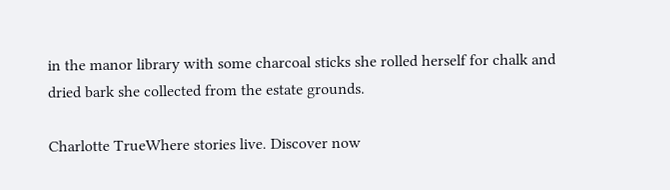in the manor library with some charcoal sticks she rolled herself for chalk and dried bark she collected from the estate grounds.

Charlotte TrueWhere stories live. Discover now